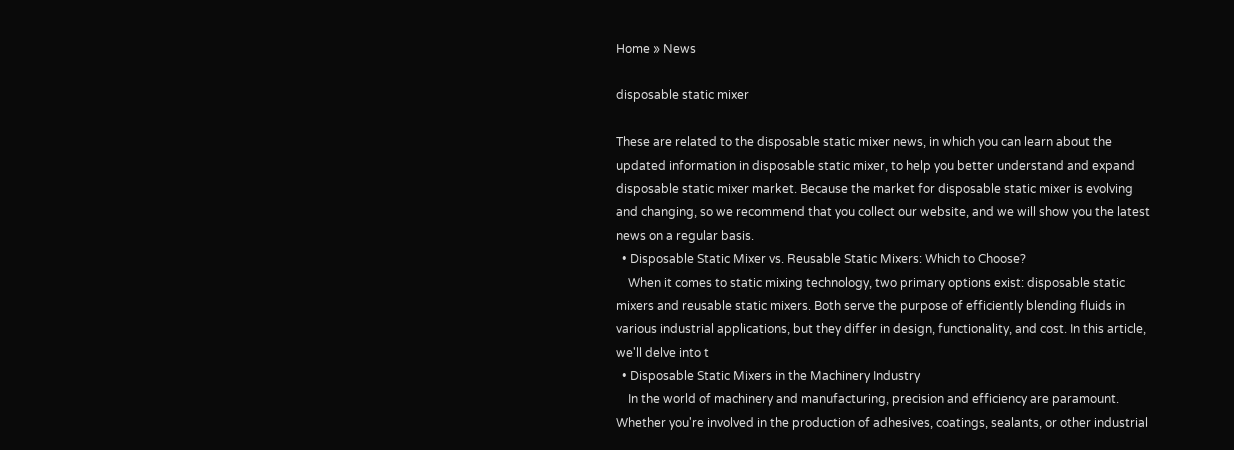Home » News

disposable static mixer

These are related to the disposable static mixer news, in which you can learn about the updated information in disposable static mixer, to help you better understand and expand disposable static mixer market. Because the market for disposable static mixer is evolving and changing, so we recommend that you collect our website, and we will show you the latest news on a regular basis.
  • Disposable Static Mixer vs. Reusable Static Mixers: Which to Choose?
    When it comes to static mixing technology, two primary options exist: disposable static mixers and reusable static mixers. Both serve the purpose of efficiently blending fluids in various industrial applications, but they differ in design, functionality, and cost. In this article, we'll delve into t
  • Disposable Static Mixers in the Machinery Industry
    In the world of machinery and manufacturing, precision and efficiency are paramount. Whether you're involved in the production of adhesives, coatings, sealants, or other industrial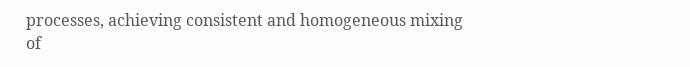processes, achieving consistent and homogeneous mixing of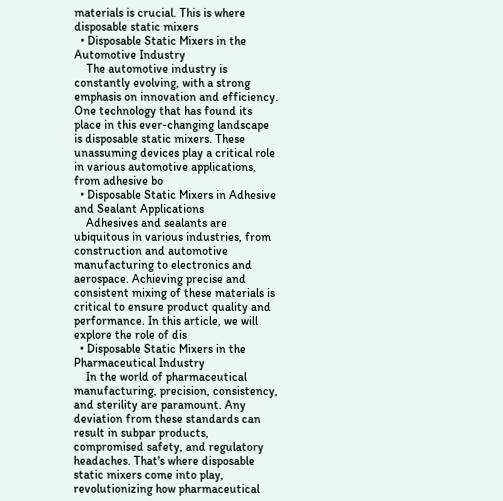materials is crucial. This is where disposable static mixers
  • Disposable Static Mixers in the Automotive Industry
    The automotive industry is constantly evolving, with a strong emphasis on innovation and efficiency. One technology that has found its place in this ever-changing landscape is disposable static mixers. These unassuming devices play a critical role in various automotive applications, from adhesive bo
  • Disposable Static Mixers in Adhesive and Sealant Applications
    Adhesives and sealants are ubiquitous in various industries, from construction and automotive manufacturing to electronics and aerospace. Achieving precise and consistent mixing of these materials is critical to ensure product quality and performance. In this article, we will explore the role of dis
  • Disposable Static Mixers in the Pharmaceutical Industry
    In the world of pharmaceutical manufacturing, precision, consistency, and sterility are paramount. Any deviation from these standards can result in subpar products, compromised safety, and regulatory headaches. That's where disposable static mixers come into play, revolutionizing how pharmaceutical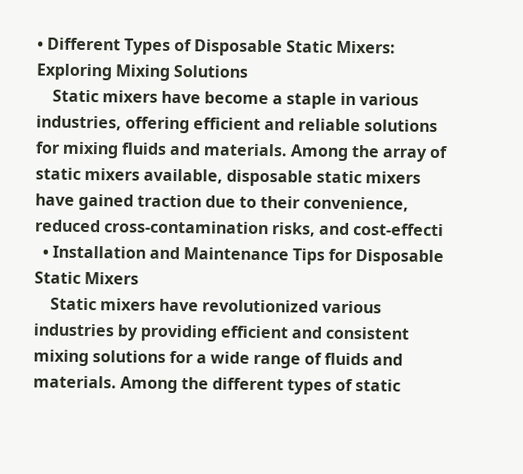• Different Types of Disposable Static Mixers: Exploring Mixing Solutions
    Static mixers have become a staple in various industries, offering efficient and reliable solutions for mixing fluids and materials. Among the array of static mixers available, disposable static mixers have gained traction due to their convenience, reduced cross-contamination risks, and cost-effecti
  • Installation and Maintenance Tips for Disposable Static Mixers
    Static mixers have revolutionized various industries by providing efficient and consistent mixing solutions for a wide range of fluids and materials. Among the different types of static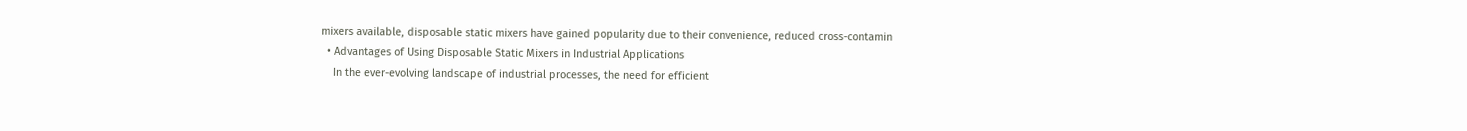mixers available, disposable static mixers have gained popularity due to their convenience, reduced cross-contamin
  • Advantages of Using Disposable Static Mixers in Industrial Applications
    In the ever-evolving landscape of industrial processes, the need for efficient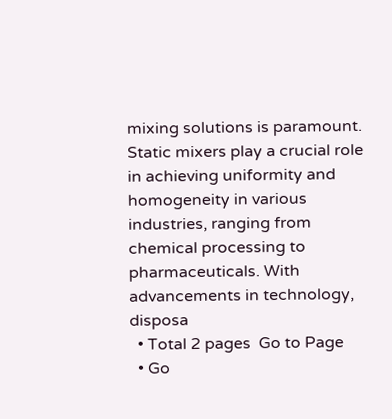mixing solutions is paramount. Static mixers play a crucial role in achieving uniformity and homogeneity in various industries, ranging from chemical processing to pharmaceuticals. With advancements in technology, disposa
  • Total 2 pages  Go to Page
  • Go